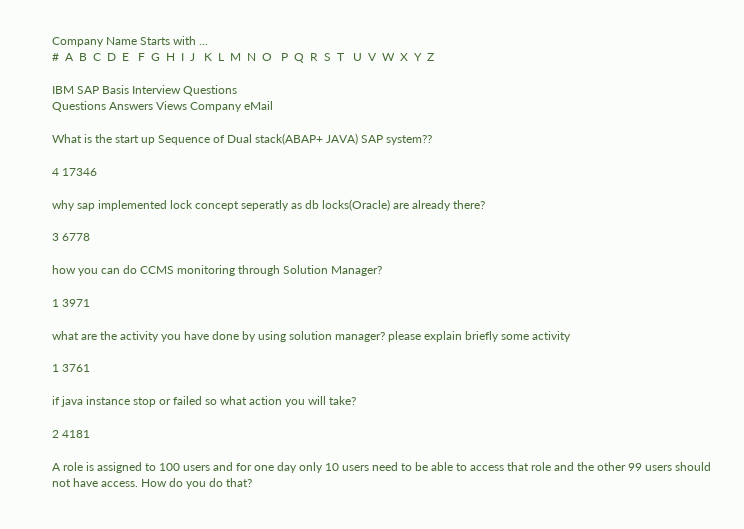Company Name Starts with ...
#  A  B  C  D  E   F  G  H  I  J   K  L  M  N  O   P  Q  R  S  T   U  V  W  X  Y  Z

IBM SAP Basis Interview Questions
Questions Answers Views Company eMail

What is the start up Sequence of Dual stack(ABAP+ JAVA) SAP system??

4 17346

why sap implemented lock concept seperatly as db locks(Oracle) are already there?

3 6778

how you can do CCMS monitoring through Solution Manager?

1 3971

what are the activity you have done by using solution manager? please explain briefly some activity

1 3761

if java instance stop or failed so what action you will take?

2 4181

A role is assigned to 100 users and for one day only 10 users need to be able to access that role and the other 99 users should not have access. How do you do that?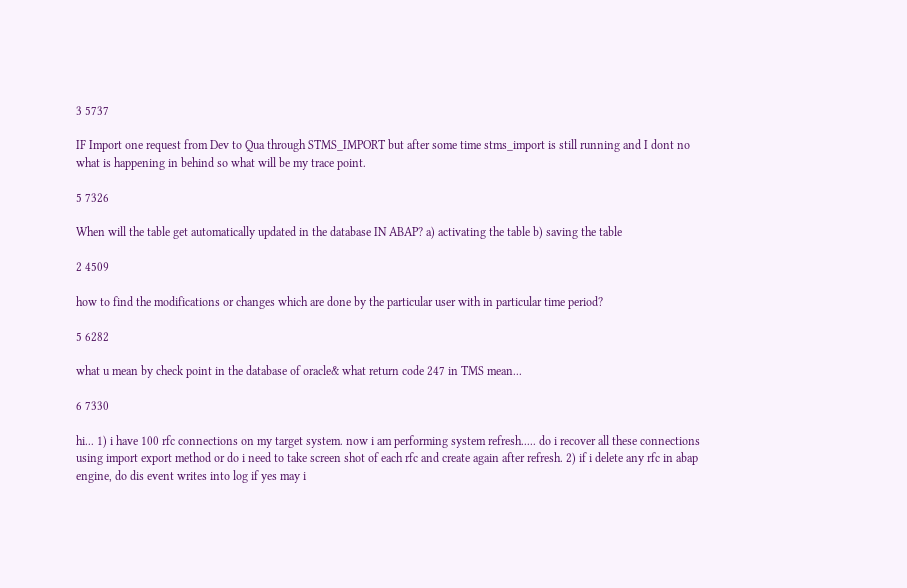3 5737

IF Import one request from Dev to Qua through STMS_IMPORT but after some time stms_import is still running and I dont no what is happening in behind so what will be my trace point.

5 7326

When will the table get automatically updated in the database IN ABAP? a) activating the table b) saving the table

2 4509

how to find the modifications or changes which are done by the particular user with in particular time period?

5 6282

what u mean by check point in the database of oracle& what return code 247 in TMS mean...

6 7330

hi... 1) i have 100 rfc connections on my target system. now i am performing system refresh..... do i recover all these connections using import export method or do i need to take screen shot of each rfc and create again after refresh. 2) if i delete any rfc in abap engine, do dis event writes into log if yes may i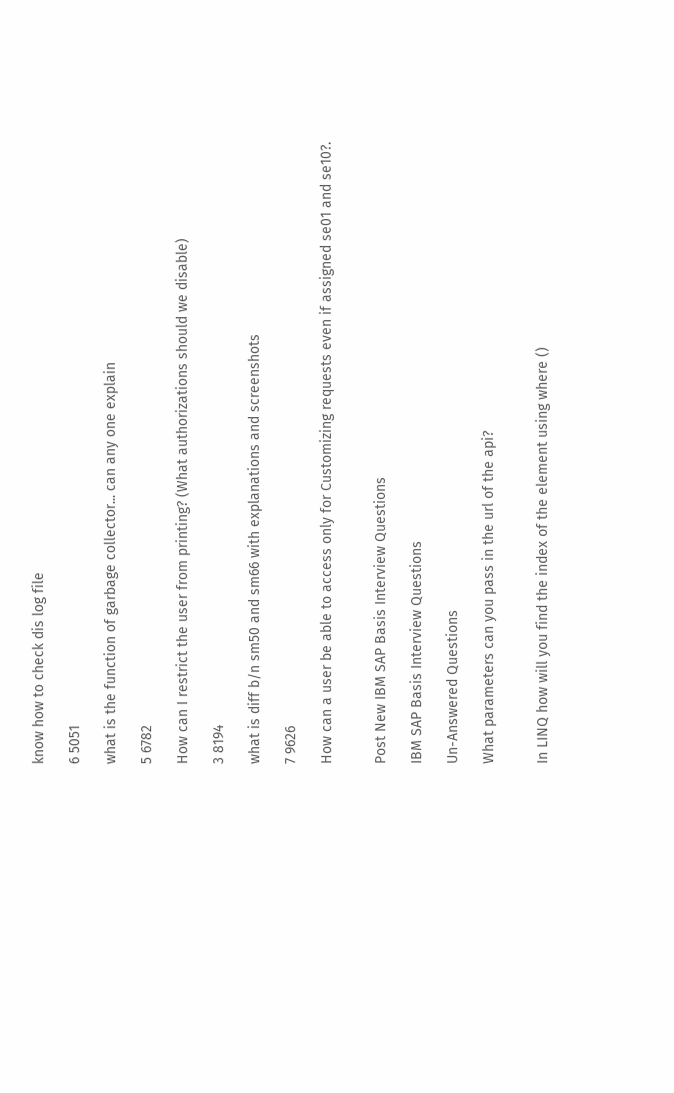know how to check dis log file

6 5051

what is the function of garbage collector... can any one explain

5 6782

How can I restrict the user from printing? (What authorizations should we disable)

3 8194

what is diff b/n sm50 and sm66 with explanations and screenshots

7 9626

How can a user be able to access only for Customizing requests even if assigned se01 and se10?.


Post New IBM SAP Basis Interview Questions

IBM SAP Basis Interview Questions

Un-Answered Questions

What parameters can you pass in the url of the api?


In LINQ how will you find the index of the element using where ()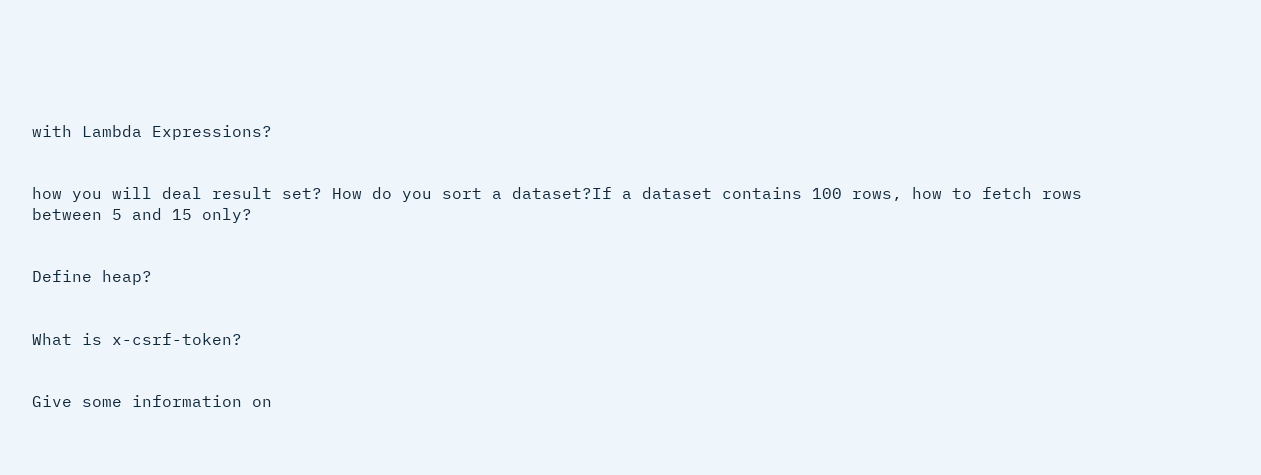with Lambda Expressions?


how you will deal result set? How do you sort a dataset?If a dataset contains 100 rows, how to fetch rows between 5 and 15 only?


Define heap?


What is x-csrf-token?


Give some information on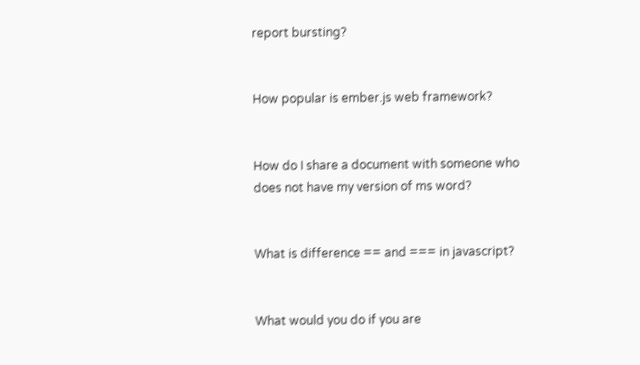report bursting?


How popular is ember.js web framework?


How do I share a document with someone who does not have my version of ms word?


What is difference == and === in javascript?


What would you do if you are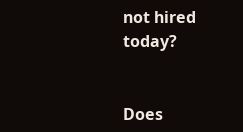not hired today?


Does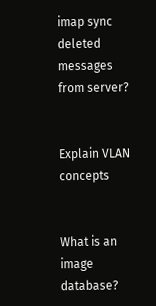imap sync deleted messages from server?


Explain VLAN concepts


What is an image database?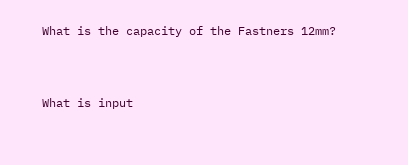What is the capacity of the Fastners 12mm?


What is input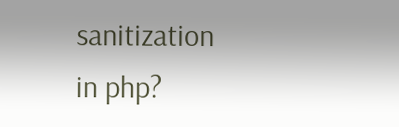sanitization in php?